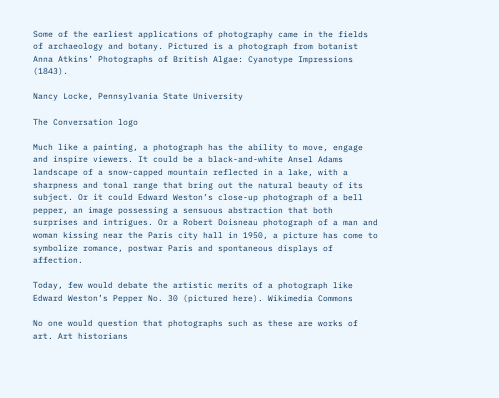Some of the earliest applications of photography came in the fields of archaeology and botany. Pictured is a photograph from botanist Anna Atkins’ Photographs of British Algae: Cyanotype Impressions (1843).

Nancy Locke, Pennsylvania State University

The Conversation logo

Much like a painting, a photograph has the ability to move, engage and inspire viewers. It could be a black-and-white Ansel Adams landscape of a snow-capped mountain reflected in a lake, with a sharpness and tonal range that bring out the natural beauty of its subject. Or it could Edward Weston’s close-up photograph of a bell pepper, an image possessing a sensuous abstraction that both surprises and intrigues. Or a Robert Doisneau photograph of a man and woman kissing near the Paris city hall in 1950, a picture has come to symbolize romance, postwar Paris and spontaneous displays of affection.

Today, few would debate the artistic merits of a photograph like Edward Weston’s Pepper No. 30 (pictured here). Wikimedia Commons

No one would question that photographs such as these are works of art. Art historians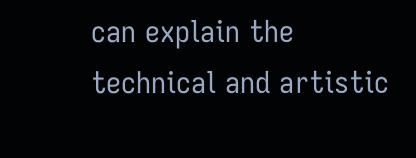can explain the technical and artistic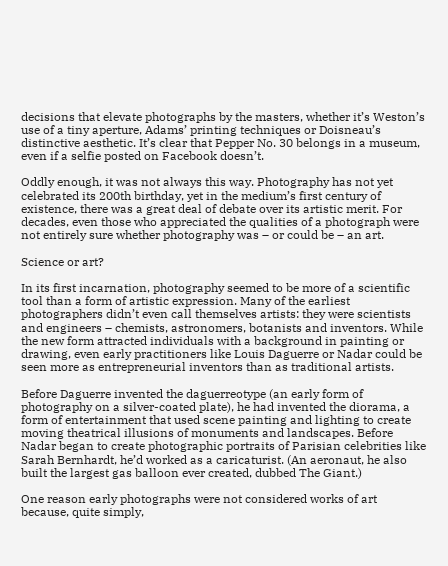decisions that elevate photographs by the masters, whether it’s Weston’s use of a tiny aperture, Adams’ printing techniques or Doisneau’s distinctive aesthetic. It’s clear that Pepper No. 30 belongs in a museum, even if a selfie posted on Facebook doesn’t.

Oddly enough, it was not always this way. Photography has not yet celebrated its 200th birthday, yet in the medium’s first century of existence, there was a great deal of debate over its artistic merit. For decades, even those who appreciated the qualities of a photograph were not entirely sure whether photography was – or could be – an art.

Science or art?

In its first incarnation, photography seemed to be more of a scientific tool than a form of artistic expression. Many of the earliest photographers didn’t even call themselves artists: they were scientists and engineers – chemists, astronomers, botanists and inventors. While the new form attracted individuals with a background in painting or drawing, even early practitioners like Louis Daguerre or Nadar could be seen more as entrepreneurial inventors than as traditional artists.

Before Daguerre invented the daguerreotype (an early form of photography on a silver-coated plate), he had invented the diorama, a form of entertainment that used scene painting and lighting to create moving theatrical illusions of monuments and landscapes. Before Nadar began to create photographic portraits of Parisian celebrities like Sarah Bernhardt, he’d worked as a caricaturist. (An aeronaut, he also built the largest gas balloon ever created, dubbed The Giant.)

One reason early photographs were not considered works of art because, quite simply,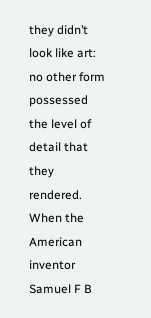they didn’t look like art: no other form possessed the level of detail that they rendered. When the American inventor Samuel F B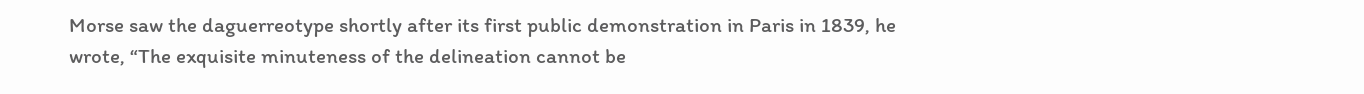Morse saw the daguerreotype shortly after its first public demonstration in Paris in 1839, he wrote, “The exquisite minuteness of the delineation cannot be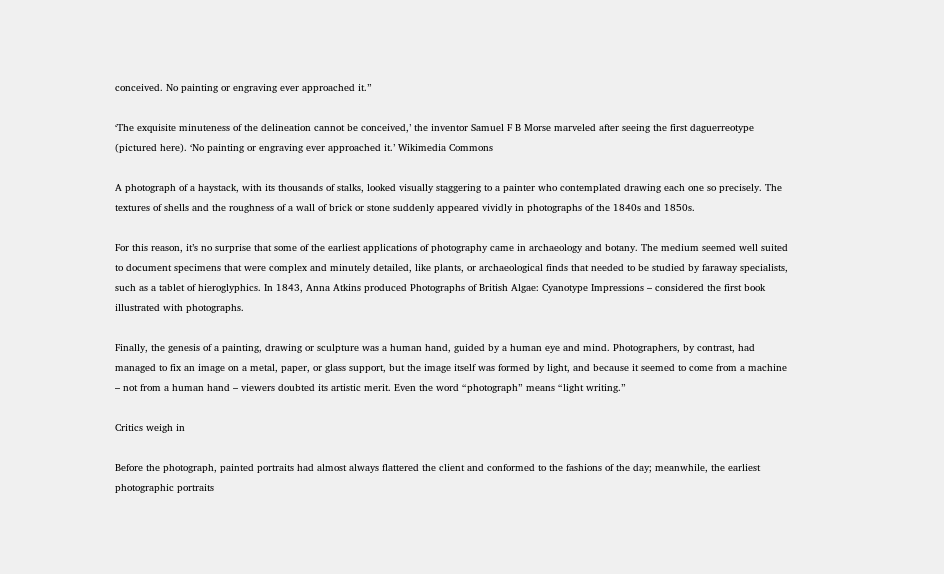conceived. No painting or engraving ever approached it.”

‘The exquisite minuteness of the delineation cannot be conceived,’ the inventor Samuel F B Morse marveled after seeing the first daguerreotype (pictured here). ‘No painting or engraving ever approached it.’ Wikimedia Commons

A photograph of a haystack, with its thousands of stalks, looked visually staggering to a painter who contemplated drawing each one so precisely. The textures of shells and the roughness of a wall of brick or stone suddenly appeared vividly in photographs of the 1840s and 1850s.

For this reason, it’s no surprise that some of the earliest applications of photography came in archaeology and botany. The medium seemed well suited to document specimens that were complex and minutely detailed, like plants, or archaeological finds that needed to be studied by faraway specialists, such as a tablet of hieroglyphics. In 1843, Anna Atkins produced Photographs of British Algae: Cyanotype Impressions – considered the first book illustrated with photographs.

Finally, the genesis of a painting, drawing or sculpture was a human hand, guided by a human eye and mind. Photographers, by contrast, had managed to fix an image on a metal, paper, or glass support, but the image itself was formed by light, and because it seemed to come from a machine – not from a human hand – viewers doubted its artistic merit. Even the word “photograph” means “light writing.”

Critics weigh in

Before the photograph, painted portraits had almost always flattered the client and conformed to the fashions of the day; meanwhile, the earliest photographic portraits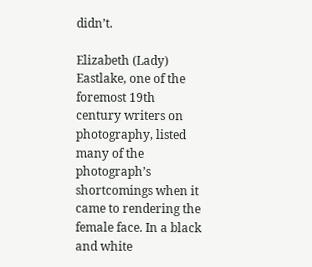didn’t.

Elizabeth (Lady) Eastlake, one of the foremost 19th century writers on photography, listed many of the photograph’s shortcomings when it came to rendering the female face. In a black and white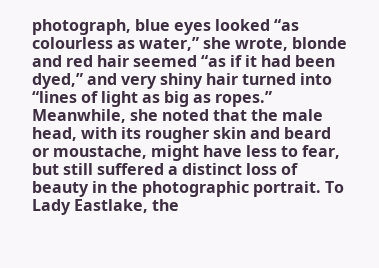photograph, blue eyes looked “as colourless as water,” she wrote, blonde and red hair seemed “as if it had been dyed,” and very shiny hair turned into “lines of light as big as ropes.” Meanwhile, she noted that the male head, with its rougher skin and beard or moustache, might have less to fear, but still suffered a distinct loss of beauty in the photographic portrait. To Lady Eastlake, the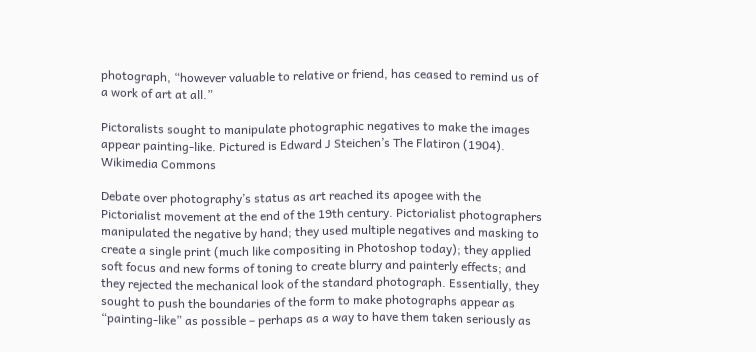photograph, “however valuable to relative or friend, has ceased to remind us of a work of art at all.”

Pictoralists sought to manipulate photographic negatives to make the images appear painting-like. Pictured is Edward J Steichen’s The Flatiron (1904). Wikimedia Commons

Debate over photography’s status as art reached its apogee with the Pictorialist movement at the end of the 19th century. Pictorialist photographers manipulated the negative by hand; they used multiple negatives and masking to create a single print (much like compositing in Photoshop today); they applied soft focus and new forms of toning to create blurry and painterly effects; and they rejected the mechanical look of the standard photograph. Essentially, they sought to push the boundaries of the form to make photographs appear as “painting-like” as possible – perhaps as a way to have them taken seriously as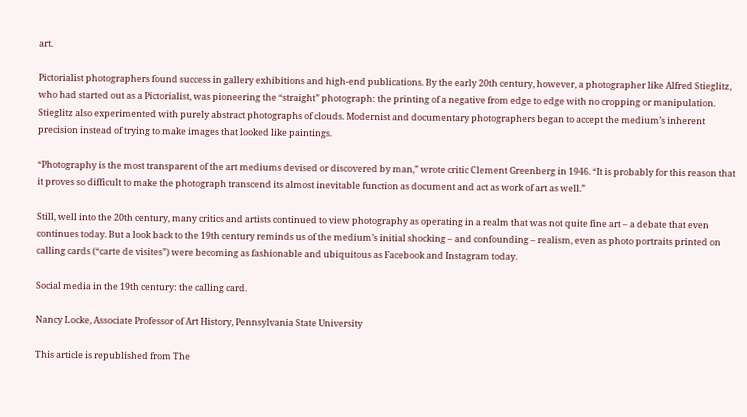art.

Pictorialist photographers found success in gallery exhibitions and high-end publications. By the early 20th century, however, a photographer like Alfred Stieglitz, who had started out as a Pictorialist, was pioneering the “straight” photograph: the printing of a negative from edge to edge with no cropping or manipulation. Stieglitz also experimented with purely abstract photographs of clouds. Modernist and documentary photographers began to accept the medium’s inherent precision instead of trying to make images that looked like paintings.

“Photography is the most transparent of the art mediums devised or discovered by man,” wrote critic Clement Greenberg in 1946. “It is probably for this reason that it proves so difficult to make the photograph transcend its almost inevitable function as document and act as work of art as well.”

Still, well into the 20th century, many critics and artists continued to view photography as operating in a realm that was not quite fine art – a debate that even continues today. But a look back to the 19th century reminds us of the medium’s initial shocking – and confounding – realism, even as photo portraits printed on calling cards (“carte de visites”) were becoming as fashionable and ubiquitous as Facebook and Instagram today.

Social media in the 19th century: the calling card.

Nancy Locke, Associate Professor of Art History, Pennsylvania State University

This article is republished from The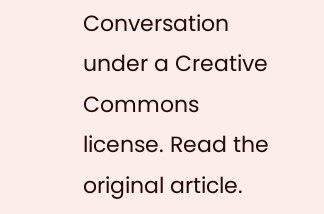Conversation under a Creative Commons license. Read the original article.